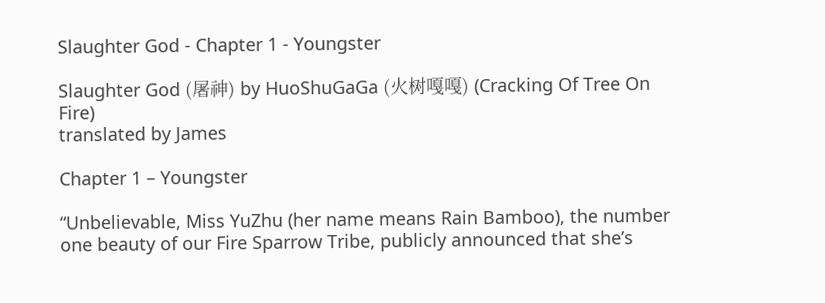Slaughter God - Chapter 1 - Youngster

Slaughter God (屠神) by HuoShuGaGa (火树嘎嘎) (Cracking Of Tree On Fire)
translated by James

Chapter 1 – Youngster

“Unbelievable, Miss YuZhu (her name means Rain Bamboo), the number one beauty of our Fire Sparrow Tribe, publicly announced that she’s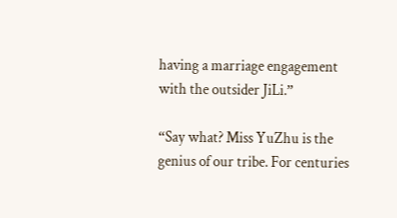having a marriage engagement with the outsider JiLi.”

“Say what? Miss YuZhu is the genius of our tribe. For centuries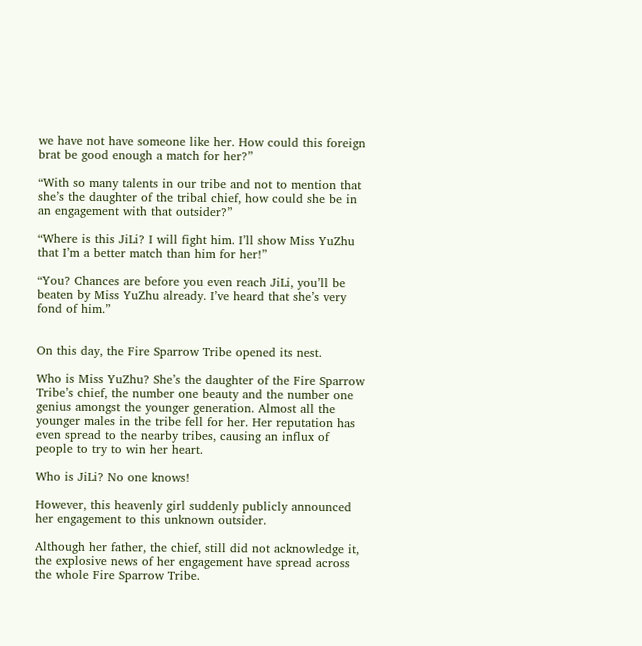we have not have someone like her. How could this foreign brat be good enough a match for her?”

“With so many talents in our tribe and not to mention that she’s the daughter of the tribal chief, how could she be in an engagement with that outsider?”

“Where is this JiLi? I will fight him. I’ll show Miss YuZhu that I’m a better match than him for her!”

“You? Chances are before you even reach JiLi, you’ll be beaten by Miss YuZhu already. I’ve heard that she’s very fond of him.”


On this day, the Fire Sparrow Tribe opened its nest.

Who is Miss YuZhu? She’s the daughter of the Fire Sparrow Tribe’s chief, the number one beauty and the number one genius amongst the younger generation. Almost all the younger males in the tribe fell for her. Her reputation has even spread to the nearby tribes, causing an influx of people to try to win her heart.

Who is JiLi? No one knows!

However, this heavenly girl suddenly publicly announced her engagement to this unknown outsider.

Although her father, the chief, still did not acknowledge it, the explosive news of her engagement have spread across the whole Fire Sparrow Tribe.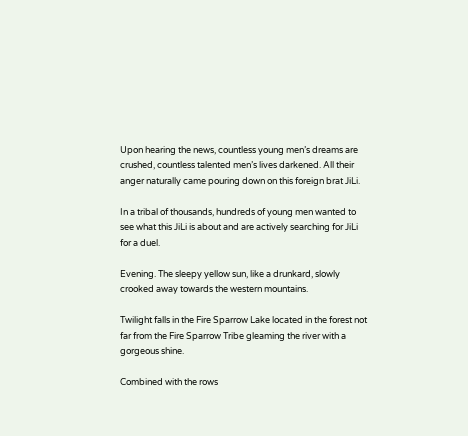Upon hearing the news, countless young men’s dreams are crushed, countless talented men’s lives darkened. All their anger naturally came pouring down on this foreign brat JiLi.

In a tribal of thousands, hundreds of young men wanted to see what this JiLi is about and are actively searching for JiLi for a duel.

Evening. The sleepy yellow sun, like a drunkard, slowly crooked away towards the western mountains.

Twilight falls in the Fire Sparrow Lake located in the forest not far from the Fire Sparrow Tribe gleaming the river with a gorgeous shine.

Combined with the rows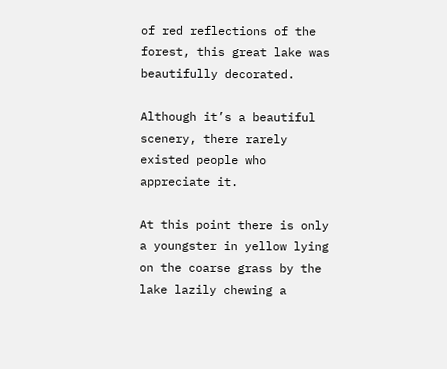of red reflections of the forest, this great lake was beautifully decorated.

Although it’s a beautiful scenery, there rarely existed people who appreciate it.

At this point there is only a youngster in yellow lying on the coarse grass by the lake lazily chewing a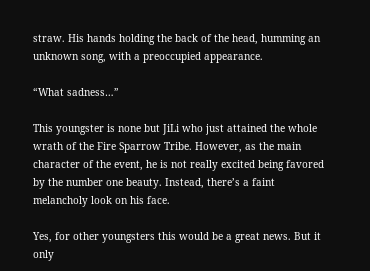straw. His hands holding the back of the head, humming an unknown song, with a preoccupied appearance.

“What sadness…”

This youngster is none but JiLi who just attained the whole wrath of the Fire Sparrow Tribe. However, as the main character of the event, he is not really excited being favored by the number one beauty. Instead, there’s a faint melancholy look on his face.

Yes, for other youngsters this would be a great news. But it only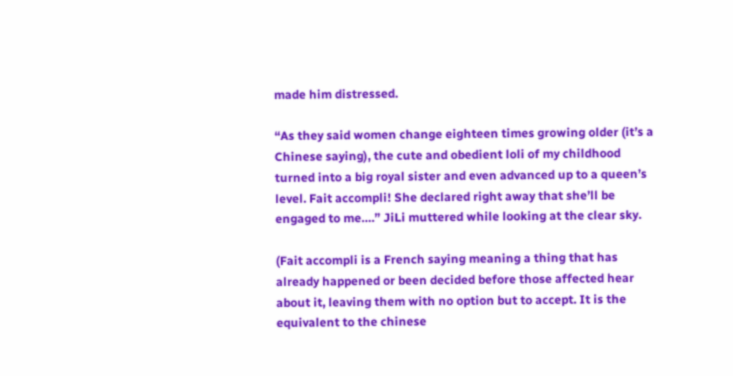made him distressed.

“As they said women change eighteen times growing older (it’s a Chinese saying), the cute and obedient loli of my childhood turned into a big royal sister and even advanced up to a queen’s level. Fait accompli! She declared right away that she’ll be engaged to me….” JiLi muttered while looking at the clear sky.

(Fait accompli is a French saying meaning a thing that has already happened or been decided before those affected hear about it, leaving them with no option but to accept. It is the equivalent to the chinese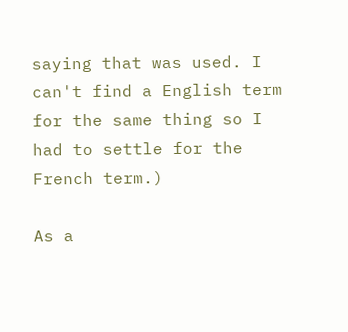saying that was used. I can't find a English term for the same thing so I had to settle for the French term.)

As a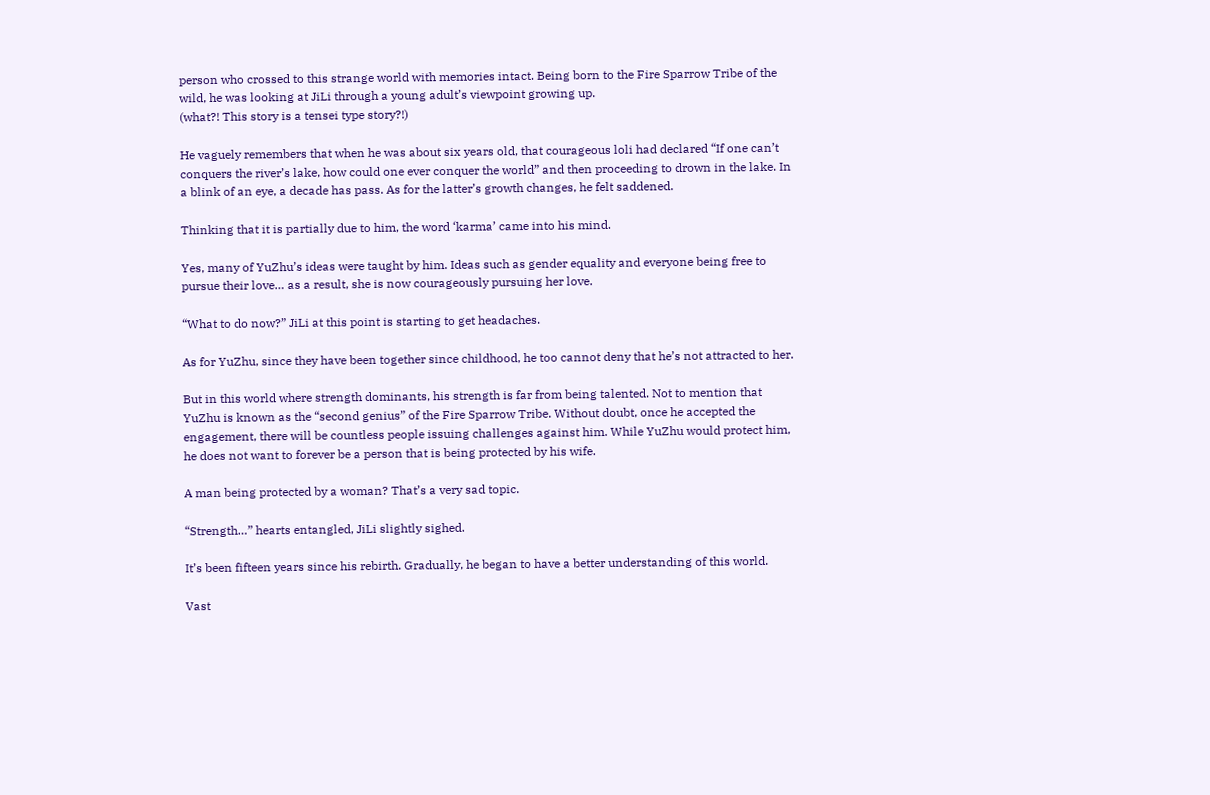person who crossed to this strange world with memories intact. Being born to the Fire Sparrow Tribe of the wild, he was looking at JiLi through a young adult’s viewpoint growing up.
(what?! This story is a tensei type story?!)

He vaguely remembers that when he was about six years old, that courageous loli had declared “If one can’t conquers the river’s lake, how could one ever conquer the world” and then proceeding to drown in the lake. In a blink of an eye, a decade has pass. As for the latter’s growth changes, he felt saddened.

Thinking that it is partially due to him, the word ‘karma’ came into his mind.

Yes, many of YuZhu’s ideas were taught by him. Ideas such as gender equality and everyone being free to pursue their love… as a result, she is now courageously pursuing her love.

“What to do now?” JiLi at this point is starting to get headaches.

As for YuZhu, since they have been together since childhood, he too cannot deny that he’s not attracted to her.

But in this world where strength dominants, his strength is far from being talented. Not to mention that YuZhu is known as the “second genius” of the Fire Sparrow Tribe. Without doubt, once he accepted the engagement, there will be countless people issuing challenges against him. While YuZhu would protect him, he does not want to forever be a person that is being protected by his wife.

A man being protected by a woman? That’s a very sad topic.

“Strength…” hearts entangled, JiLi slightly sighed.

It’s been fifteen years since his rebirth. Gradually, he began to have a better understanding of this world.

Vast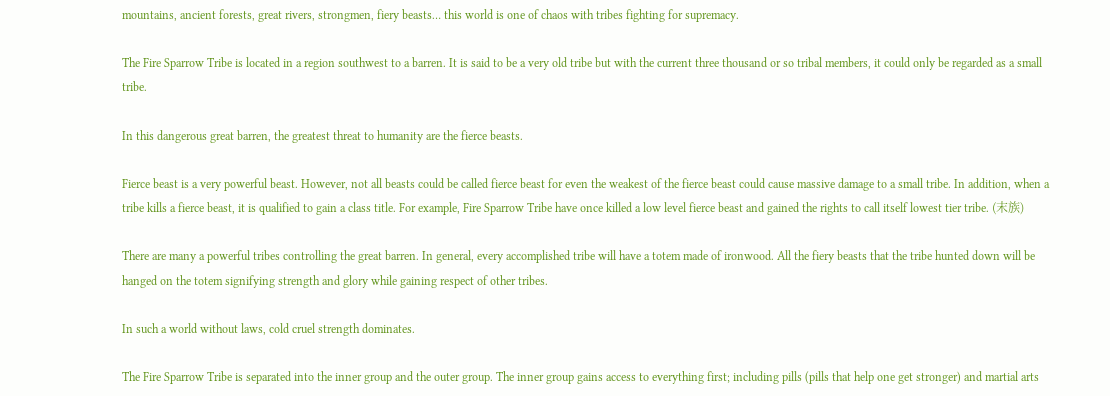mountains, ancient forests, great rivers, strongmen, fiery beasts… this world is one of chaos with tribes fighting for supremacy.

The Fire Sparrow Tribe is located in a region southwest to a barren. It is said to be a very old tribe but with the current three thousand or so tribal members, it could only be regarded as a small tribe.

In this dangerous great barren, the greatest threat to humanity are the fierce beasts.

Fierce beast is a very powerful beast. However, not all beasts could be called fierce beast for even the weakest of the fierce beast could cause massive damage to a small tribe. In addition, when a tribe kills a fierce beast, it is qualified to gain a class title. For example, Fire Sparrow Tribe have once killed a low level fierce beast and gained the rights to call itself lowest tier tribe. (末族)

There are many a powerful tribes controlling the great barren. In general, every accomplished tribe will have a totem made of ironwood. All the fiery beasts that the tribe hunted down will be hanged on the totem signifying strength and glory while gaining respect of other tribes.

In such a world without laws, cold cruel strength dominates.

The Fire Sparrow Tribe is separated into the inner group and the outer group. The inner group gains access to everything first; including pills (pills that help one get stronger) and martial arts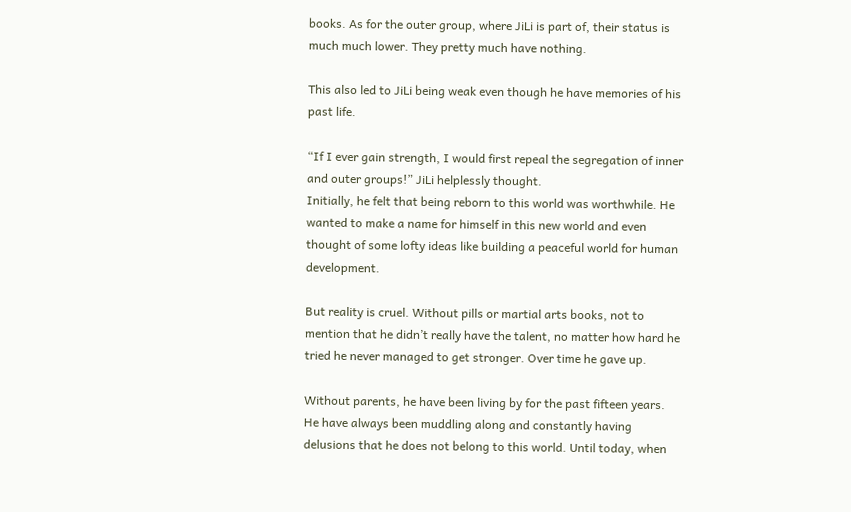books. As for the outer group, where JiLi is part of, their status is much much lower. They pretty much have nothing.

This also led to JiLi being weak even though he have memories of his past life.

“If I ever gain strength, I would first repeal the segregation of inner and outer groups!” JiLi helplessly thought.
Initially, he felt that being reborn to this world was worthwhile. He wanted to make a name for himself in this new world and even thought of some lofty ideas like building a peaceful world for human development.

But reality is cruel. Without pills or martial arts books, not to mention that he didn’t really have the talent, no matter how hard he tried he never managed to get stronger. Over time he gave up.

Without parents, he have been living by for the past fifteen years. He have always been muddling along and constantly having delusions that he does not belong to this world. Until today, when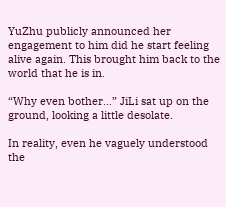YuZhu publicly announced her engagement to him did he start feeling alive again. This brought him back to the world that he is in.

“Why even bother…” JiLi sat up on the ground, looking a little desolate.

In reality, even he vaguely understood the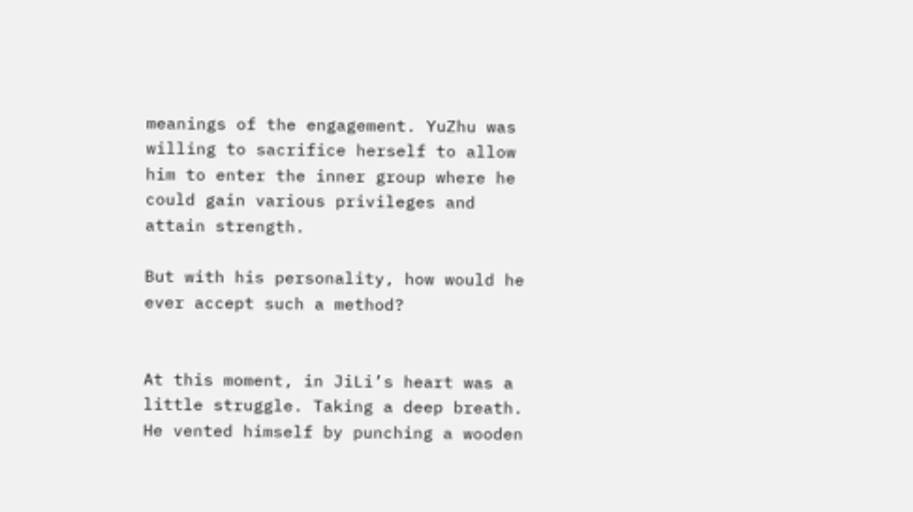meanings of the engagement. YuZhu was willing to sacrifice herself to allow him to enter the inner group where he could gain various privileges and attain strength.

But with his personality, how would he ever accept such a method?


At this moment, in JiLi’s heart was a little struggle. Taking a deep breath. He vented himself by punching a wooden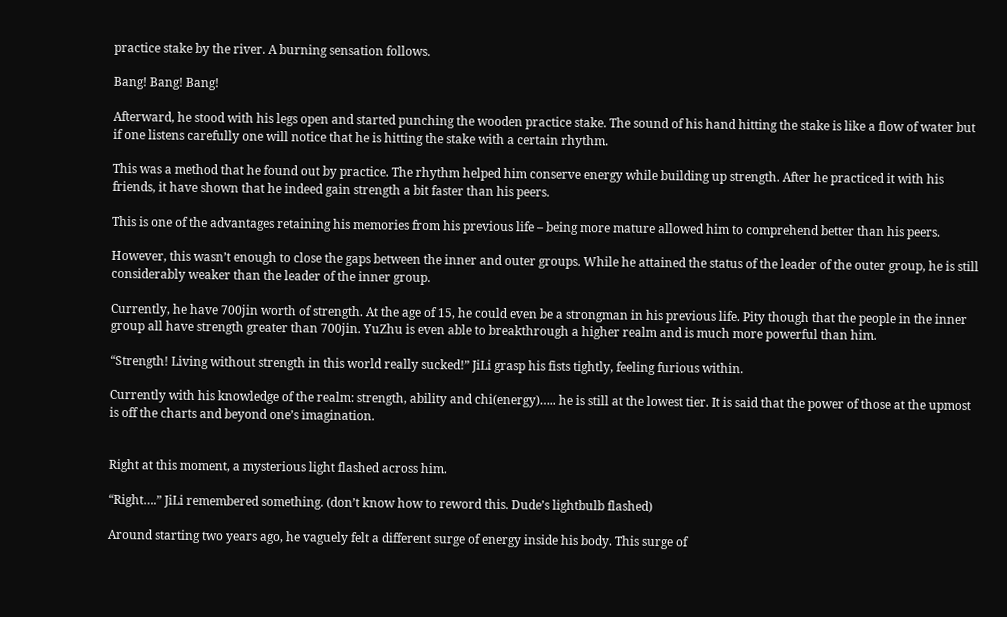practice stake by the river. A burning sensation follows.

Bang! Bang! Bang!

Afterward, he stood with his legs open and started punching the wooden practice stake. The sound of his hand hitting the stake is like a flow of water but if one listens carefully one will notice that he is hitting the stake with a certain rhythm.

This was a method that he found out by practice. The rhythm helped him conserve energy while building up strength. After he practiced it with his friends, it have shown that he indeed gain strength a bit faster than his peers.

This is one of the advantages retaining his memories from his previous life – being more mature allowed him to comprehend better than his peers.

However, this wasn’t enough to close the gaps between the inner and outer groups. While he attained the status of the leader of the outer group, he is still considerably weaker than the leader of the inner group.

Currently, he have 700jin worth of strength. At the age of 15, he could even be a strongman in his previous life. Pity though that the people in the inner group all have strength greater than 700jin. YuZhu is even able to breakthrough a higher realm and is much more powerful than him.

“Strength! Living without strength in this world really sucked!” JiLi grasp his fists tightly, feeling furious within.

Currently with his knowledge of the realm: strength, ability and chi(energy)….. he is still at the lowest tier. It is said that the power of those at the upmost is off the charts and beyond one’s imagination.


Right at this moment, a mysterious light flashed across him.

“Right….” JiLi remembered something. (don’t know how to reword this. Dude’s lightbulb flashed)

Around starting two years ago, he vaguely felt a different surge of energy inside his body. This surge of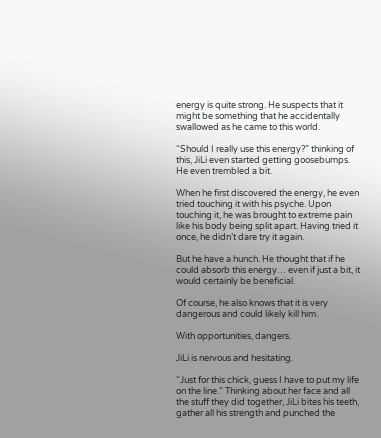energy is quite strong. He suspects that it might be something that he accidentally swallowed as he came to this world.

“Should I really use this energy?” thinking of this, JiLi even started getting goosebumps. He even trembled a bit.

When he first discovered the energy, he even tried touching it with his psyche. Upon touching it, he was brought to extreme pain like his body being split apart. Having tried it once, he didn’t dare try it again.

But he have a hunch. He thought that if he could absorb this energy… even if just a bit, it would certainly be beneficial.

Of course, he also knows that it is very dangerous and could likely kill him.

With opportunities, dangers.

JiLi is nervous and hesitating.

“Just for this chick, guess I have to put my life on the line.” Thinking about her face and all the stuff they did together, JiLi bites his teeth, gather all his strength and punched the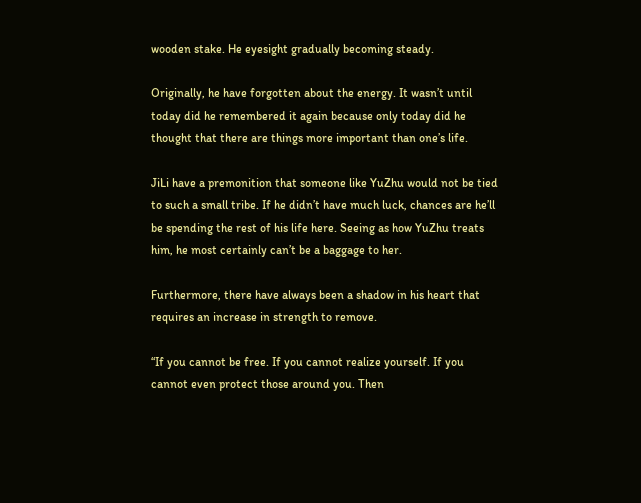wooden stake. He eyesight gradually becoming steady.

Originally, he have forgotten about the energy. It wasn’t until today did he remembered it again because only today did he thought that there are things more important than one’s life.

JiLi have a premonition that someone like YuZhu would not be tied to such a small tribe. If he didn’t have much luck, chances are he’ll be spending the rest of his life here. Seeing as how YuZhu treats him, he most certainly can’t be a baggage to her.

Furthermore, there have always been a shadow in his heart that requires an increase in strength to remove.

“If you cannot be free. If you cannot realize yourself. If you cannot even protect those around you. Then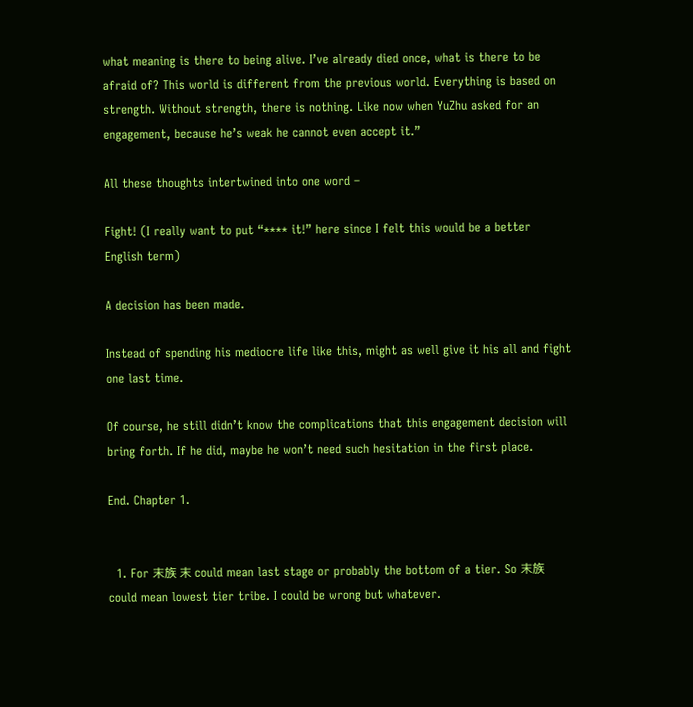what meaning is there to being alive. I’ve already died once, what is there to be afraid of? This world is different from the previous world. Everything is based on strength. Without strength, there is nothing. Like now when YuZhu asked for an engagement, because he’s weak he cannot even accept it.”

All these thoughts intertwined into one word –

Fight! (I really want to put “**** it!” here since I felt this would be a better English term)

A decision has been made.

Instead of spending his mediocre life like this, might as well give it his all and fight one last time.

Of course, he still didn’t know the complications that this engagement decision will bring forth. If he did, maybe he won’t need such hesitation in the first place.

End. Chapter 1.


  1. For 末族 末 could mean last stage or probably the bottom of a tier. So 末族 could mean lowest tier tribe. I could be wrong but whatever.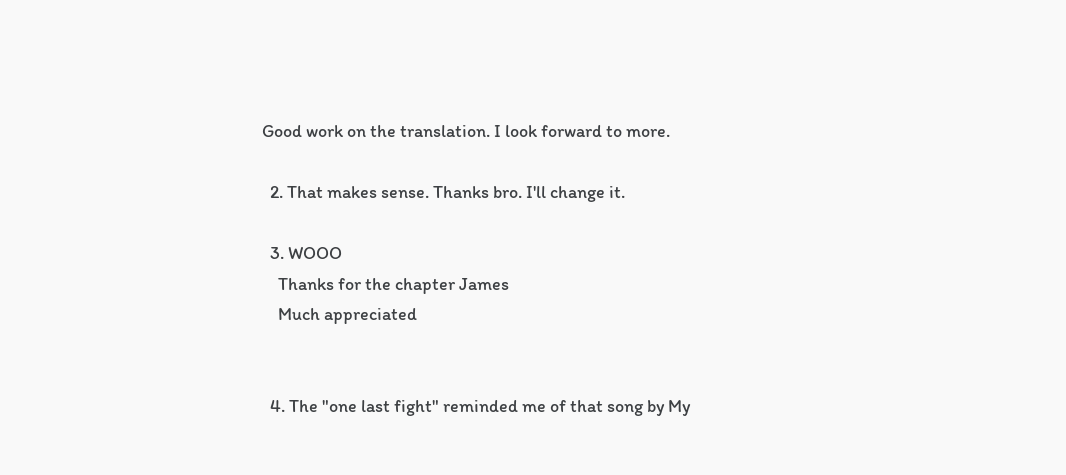Good work on the translation. I look forward to more.

  2. That makes sense. Thanks bro. I'll change it.

  3. WOOO
    Thanks for the chapter James
    Much appreciated


  4. The "one last fight" reminded me of that song by My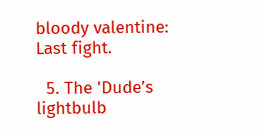bloody valentine: Last fight.

  5. The 'Dude’s lightbulb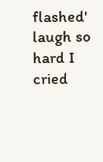flashed' laugh so hard I cried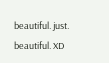beautiful. just. beautiful. XD